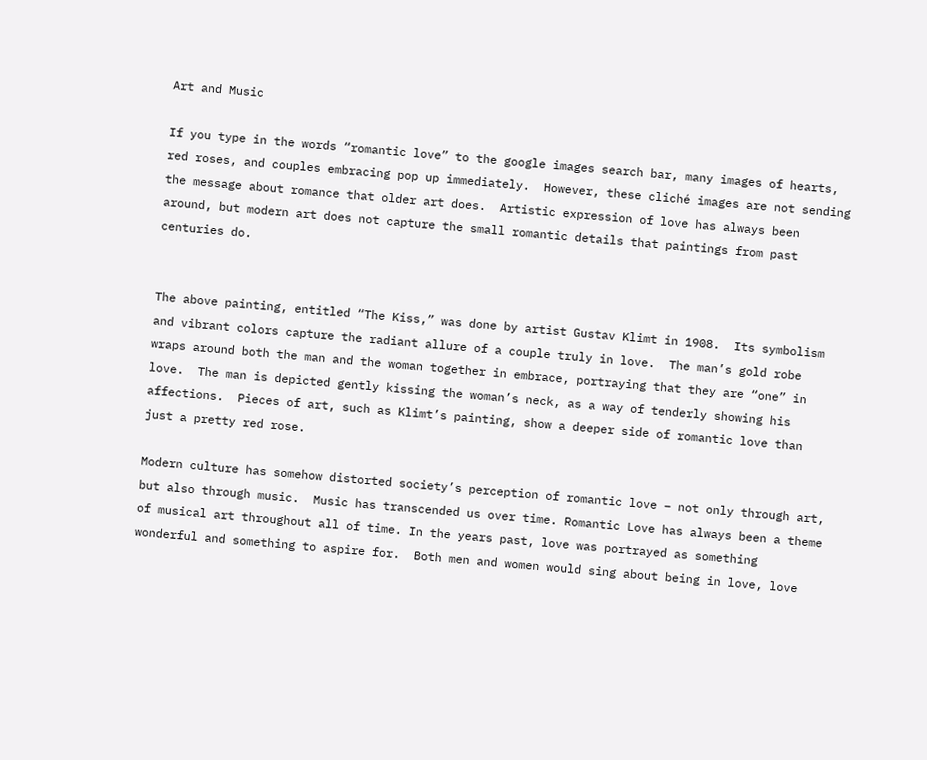Art and Music

If you type in the words “romantic love” to the google images search bar, many images of hearts, red roses, and couples embracing pop up immediately.  However, these cliché images are not sending the message about romance that older art does.  Artistic expression of love has always been around, but modern art does not capture the small romantic details that paintings from past centuries do.


The above painting, entitled “The Kiss,” was done by artist Gustav Klimt in 1908.  Its symbolism and vibrant colors capture the radiant allure of a couple truly in love.  The man’s gold robe wraps around both the man and the woman together in embrace, portraying that they are “one” in love.  The man is depicted gently kissing the woman’s neck, as a way of tenderly showing his affections.  Pieces of art, such as Klimt’s painting, show a deeper side of romantic love than just a pretty red rose.

Modern culture has somehow distorted society’s perception of romantic love – not only through art, but also through music.  Music has transcended us over time. Romantic Love has always been a theme of musical art throughout all of time. In the years past, love was portrayed as something wonderful and something to aspire for.  Both men and women would sing about being in love, love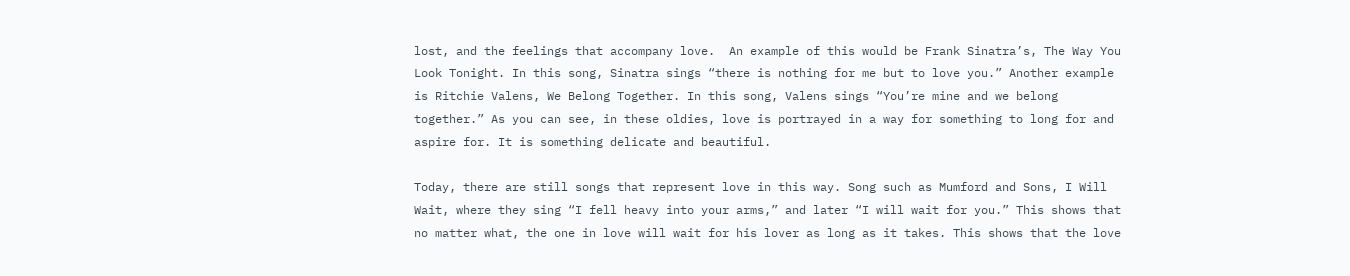lost, and the feelings that accompany love.  An example of this would be Frank Sinatra’s, The Way You Look Tonight. In this song, Sinatra sings “there is nothing for me but to love you.” Another example is Ritchie Valens, We Belong Together. In this song, Valens sings “You’re mine and we belong together.” As you can see, in these oldies, love is portrayed in a way for something to long for and aspire for. It is something delicate and beautiful.

Today, there are still songs that represent love in this way. Song such as Mumford and Sons, I Will Wait, where they sing “I fell heavy into your arms,” and later “I will wait for you.” This shows that no matter what, the one in love will wait for his lover as long as it takes. This shows that the love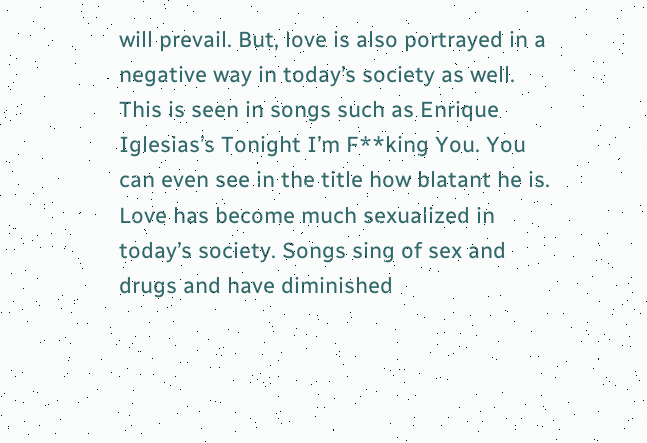will prevail. But, love is also portrayed in a negative way in today’s society as well. This is seen in songs such as Enrique Iglesias’s Tonight I’m F**king You. You can even see in the title how blatant he is. Love has become much sexualized in today’s society. Songs sing of sex and drugs and have diminished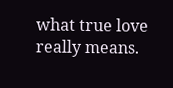what true love really means.